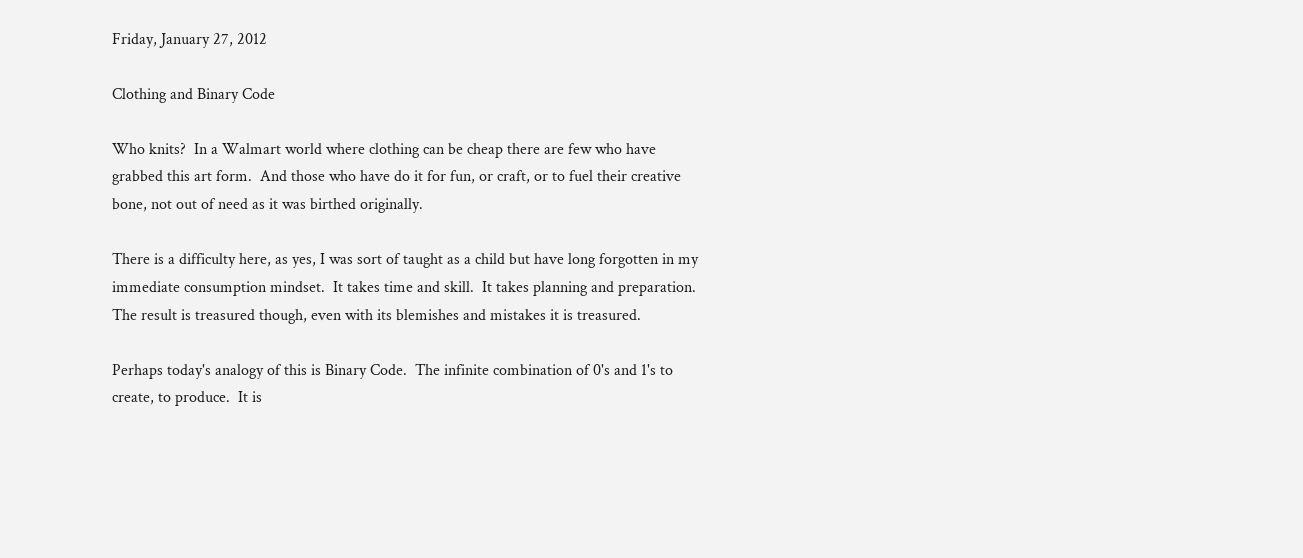Friday, January 27, 2012

Clothing and Binary Code

Who knits?  In a Walmart world where clothing can be cheap there are few who have grabbed this art form.  And those who have do it for fun, or craft, or to fuel their creative bone, not out of need as it was birthed originally.

There is a difficulty here, as yes, I was sort of taught as a child but have long forgotten in my immediate consumption mindset.  It takes time and skill.  It takes planning and preparation.  The result is treasured though, even with its blemishes and mistakes it is treasured.

Perhaps today's analogy of this is Binary Code.  The infinite combination of 0's and 1's to create, to produce.  It is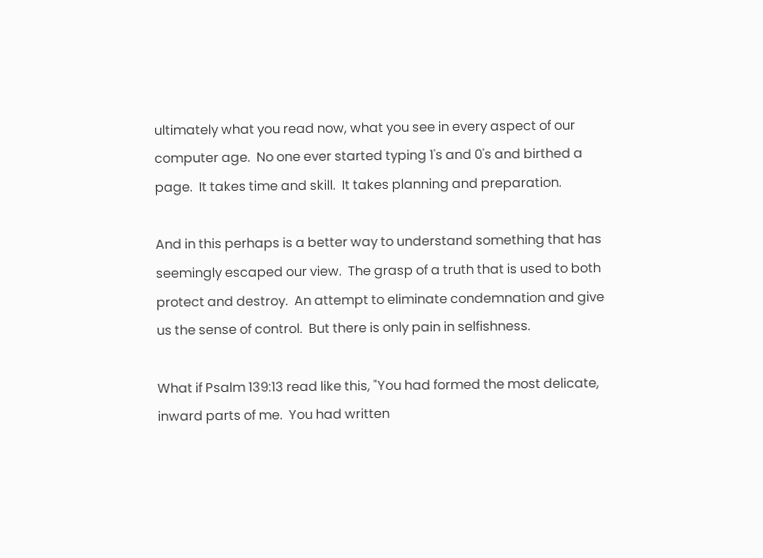ultimately what you read now, what you see in every aspect of our computer age.  No one ever started typing 1's and 0's and birthed a page.  It takes time and skill.  It takes planning and preparation.

And in this perhaps is a better way to understand something that has seemingly escaped our view.  The grasp of a truth that is used to both protect and destroy.  An attempt to eliminate condemnation and give us the sense of control.  But there is only pain in selfishness.

What if Psalm 139:13 read like this, "You had formed the most delicate, inward parts of me.  You had written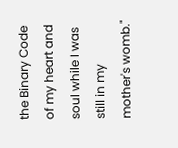the Binary Code of my heart and soul while I was still in my mother's womb."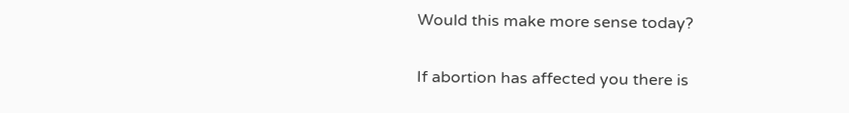Would this make more sense today?

If abortion has affected you there is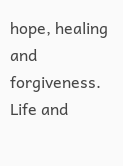hope, healing and forgiveness.  Life and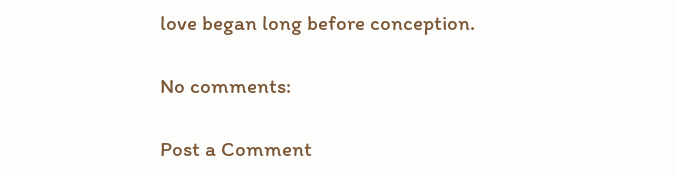love began long before conception.

No comments:

Post a Comment